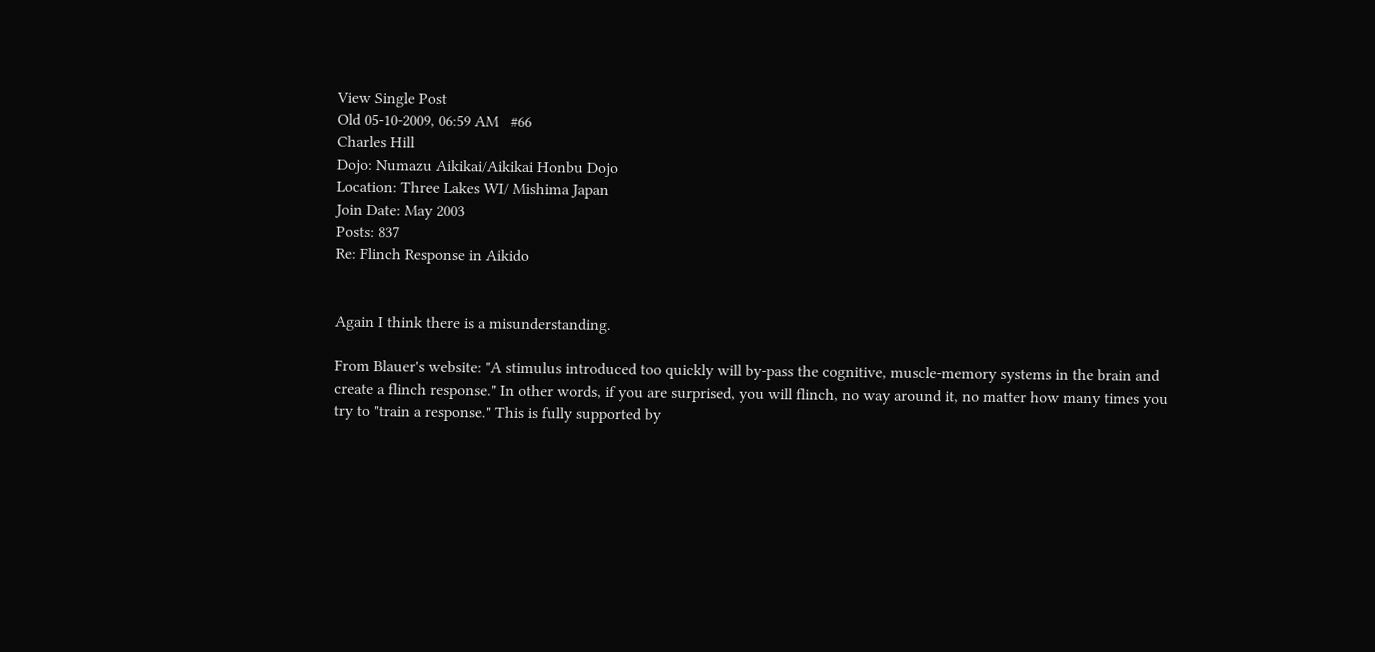View Single Post
Old 05-10-2009, 06:59 AM   #66
Charles Hill
Dojo: Numazu Aikikai/Aikikai Honbu Dojo
Location: Three Lakes WI/ Mishima Japan
Join Date: May 2003
Posts: 837
Re: Flinch Response in Aikido


Again I think there is a misunderstanding.

From Blauer's website: "A stimulus introduced too quickly will by-pass the cognitive, muscle-memory systems in the brain and create a flinch response." In other words, if you are surprised, you will flinch, no way around it, no matter how many times you try to "train a response." This is fully supported by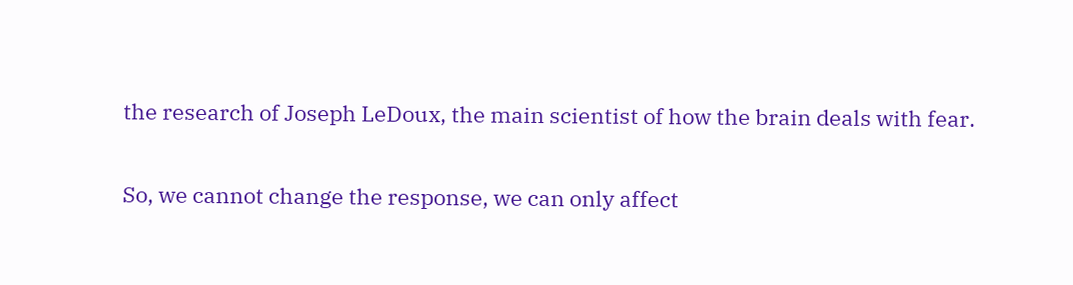the research of Joseph LeDoux, the main scientist of how the brain deals with fear.

So, we cannot change the response, we can only affect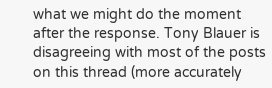what we might do the moment after the response. Tony Blauer is disagreeing with most of the posts on this thread (more accurately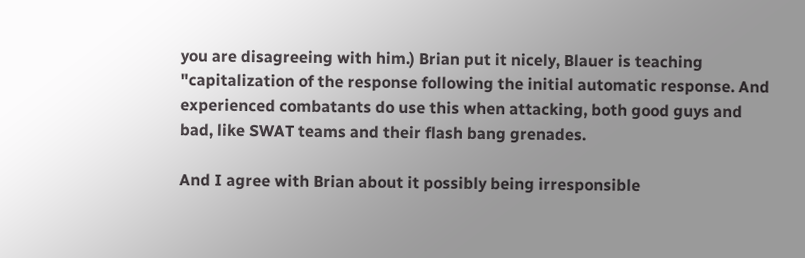you are disagreeing with him.) Brian put it nicely, Blauer is teaching "capitalization of the response following the initial automatic response. And experienced combatants do use this when attacking, both good guys and bad, like SWAT teams and their flash bang grenades.

And I agree with Brian about it possibly being irresponsible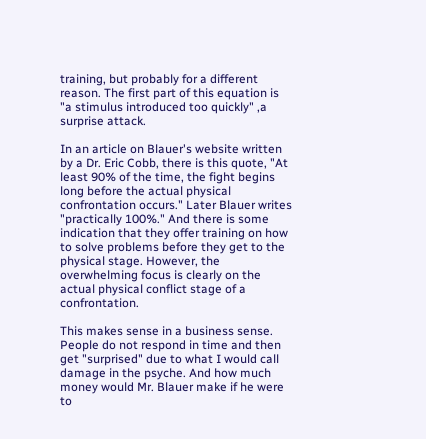training, but probably for a different reason. The first part of this equation is "a stimulus introduced too quickly" ,a surprise attack.

In an article on Blauer's website written by a Dr. Eric Cobb, there is this quote, "At least 90% of the time, the fight begins long before the actual physical confrontation occurs." Later Blauer writes "practically 100%." And there is some indication that they offer training on how to solve problems before they get to the physical stage. However, the overwhelming focus is clearly on the actual physical conflict stage of a confrontation.

This makes sense in a business sense. People do not respond in time and then get "surprised" due to what I would call damage in the psyche. And how much money would Mr. Blauer make if he were to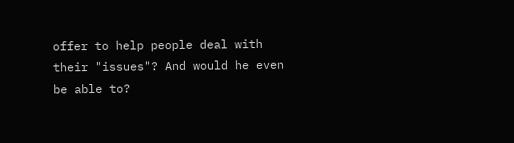offer to help people deal with their "issues"? And would he even be able to?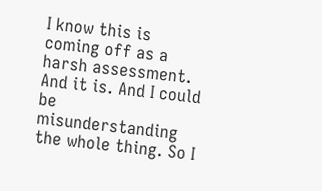I know this is coming off as a harsh assessment. And it is. And I could be misunderstanding the whole thing. So I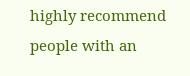highly recommend people with an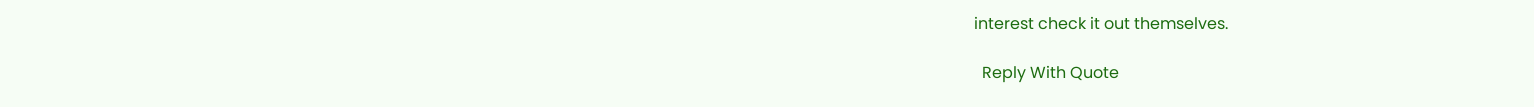interest check it out themselves.

  Reply With Quote